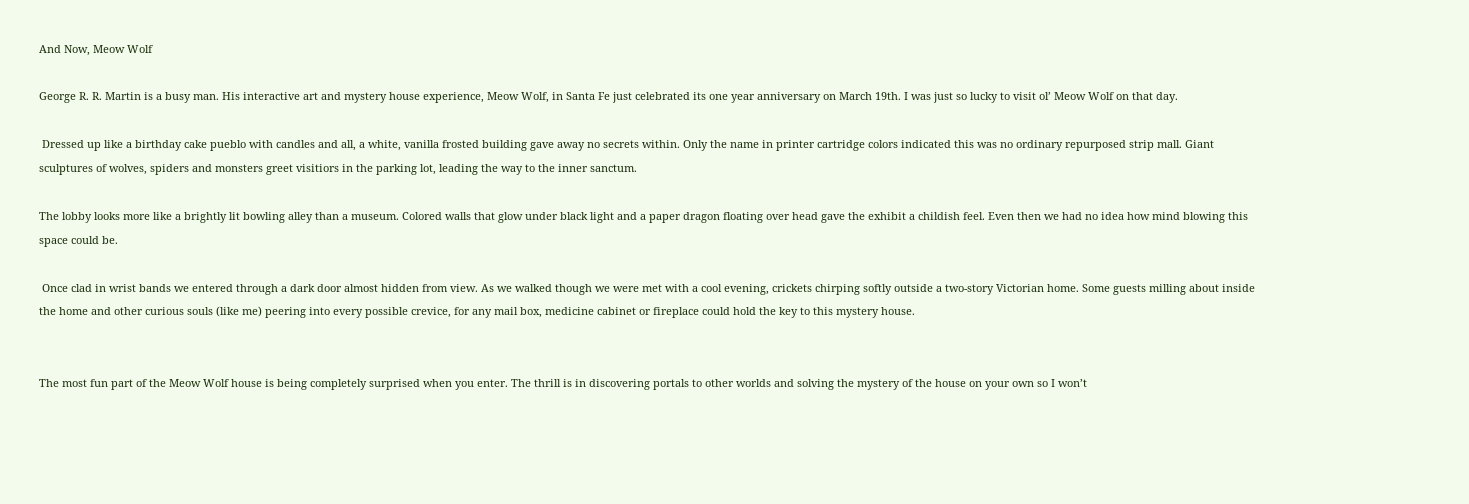And Now, Meow Wolf

George R. R. Martin is a busy man. His interactive art and mystery house experience, Meow Wolf, in Santa Fe just celebrated its one year anniversary on March 19th. I was just so lucky to visit ol’ Meow Wolf on that day.

 Dressed up like a birthday cake pueblo with candles and all, a white, vanilla frosted building gave away no secrets within. Only the name in printer cartridge colors indicated this was no ordinary repurposed strip mall. Giant sculptures of wolves, spiders and monsters greet visitiors in the parking lot, leading the way to the inner sanctum.

The lobby looks more like a brightly lit bowling alley than a museum. Colored walls that glow under black light and a paper dragon floating over head gave the exhibit a childish feel. Even then we had no idea how mind blowing this space could be.

 Once clad in wrist bands we entered through a dark door almost hidden from view. As we walked though we were met with a cool evening, crickets chirping softly outside a two-story Victorian home. Some guests milling about inside the home and other curious souls (like me) peering into every possible crevice, for any mail box, medicine cabinet or fireplace could hold the key to this mystery house.


The most fun part of the Meow Wolf house is being completely surprised when you enter. The thrill is in discovering portals to other worlds and solving the mystery of the house on your own so I won’t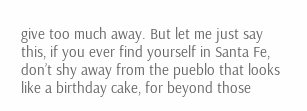give too much away. But let me just say this, if you ever find yourself in Santa Fe, don’t shy away from the pueblo that looks like a birthday cake, for beyond those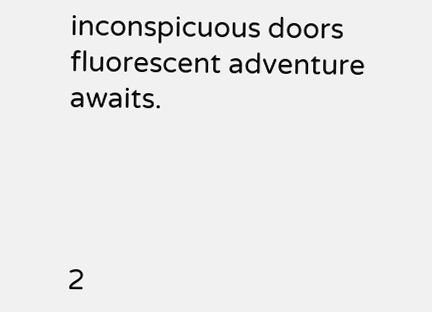inconspicuous doors fluorescent adventure awaits.




2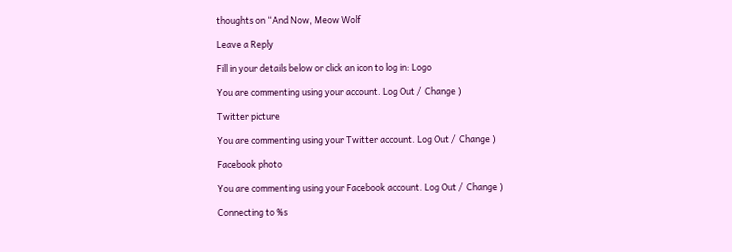thoughts on “And Now, Meow Wolf

Leave a Reply

Fill in your details below or click an icon to log in: Logo

You are commenting using your account. Log Out /  Change )

Twitter picture

You are commenting using your Twitter account. Log Out /  Change )

Facebook photo

You are commenting using your Facebook account. Log Out /  Change )

Connecting to %s